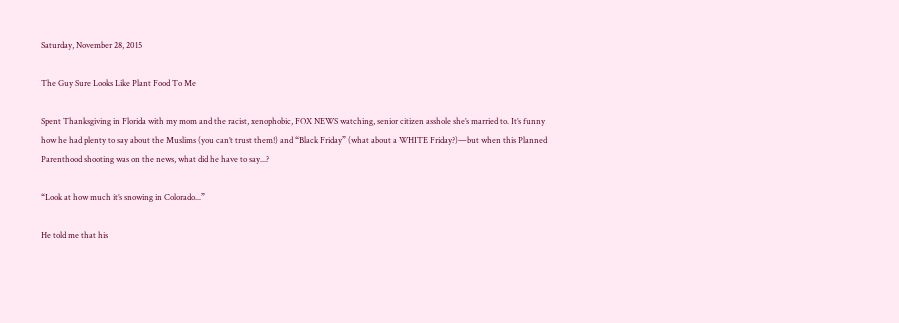Saturday, November 28, 2015

The Guy Sure Looks Like Plant Food To Me

Spent Thanksgiving in Florida with my mom and the racist, xenophobic, FOX NEWS watching, senior citizen asshole she’s married to. It’s funny how he had plenty to say about the Muslims (you can’t trust them!) and “Black Friday” (what about a WHITE Friday?)—but when this Planned Parenthood shooting was on the news, what did he have to say...?

“Look at how much it’s snowing in Colorado...”

He told me that his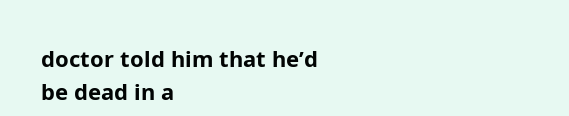doctor told him that he’d be dead in a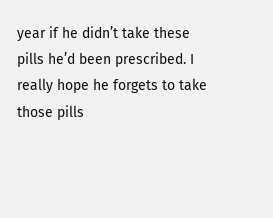year if he didn’t take these pills he’d been prescribed. I really hope he forgets to take those pills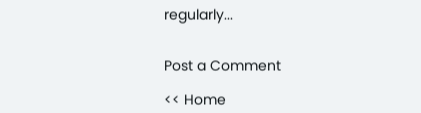regularly...


Post a Comment

<< Home